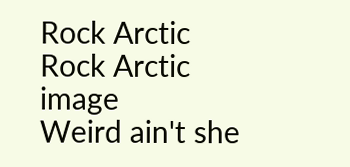Rock Arctic
Rock Arctic image
Weird ain't she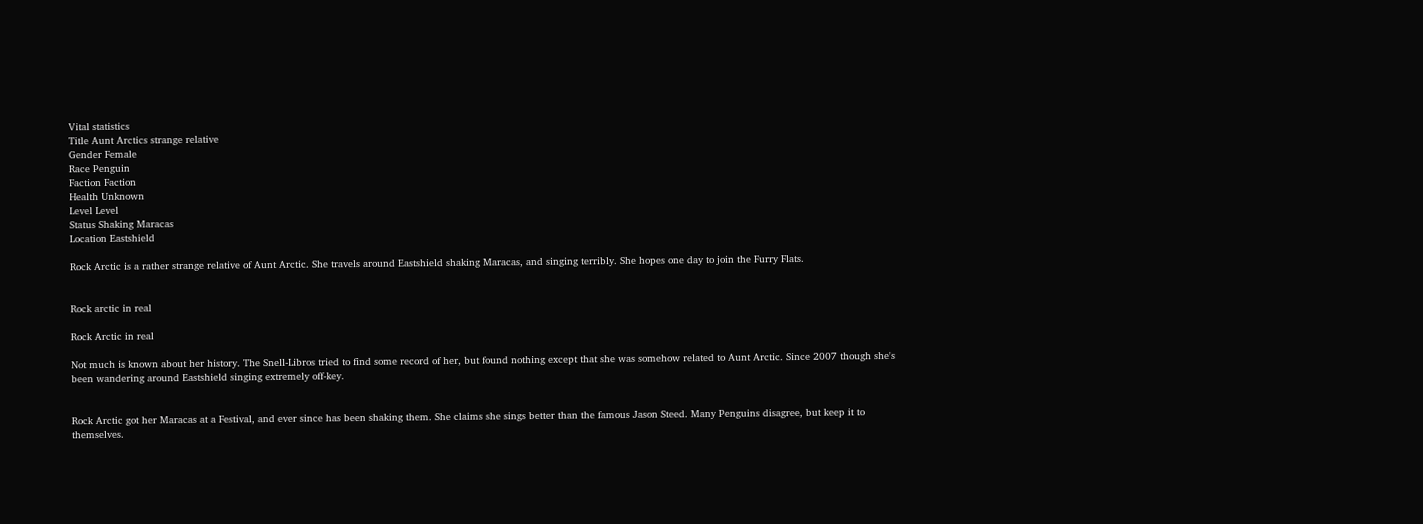Vital statistics
Title Aunt Arctics strange relative
Gender Female
Race Penguin
Faction Faction
Health Unknown
Level Level
Status Shaking Maracas
Location Eastshield

Rock Arctic is a rather strange relative of Aunt Arctic. She travels around Eastshield shaking Maracas, and singing terribly. She hopes one day to join the Furry Flats.


Rock arctic in real

Rock Arctic in real

Not much is known about her history. The Snell-Libros tried to find some record of her, but found nothing except that she was somehow related to Aunt Arctic. Since 2007 though she's been wandering around Eastshield singing extremely off-key.


Rock Arctic got her Maracas at a Festival, and ever since has been shaking them. She claims she sings better than the famous Jason Steed. Many Penguins disagree, but keep it to themselves.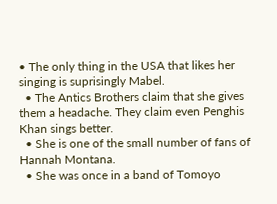• The only thing in the USA that likes her singing is suprisingly Mabel.
  • The Antics Brothers claim that she gives them a headache. They claim even Penghis Khan sings better.
  • She is one of the small number of fans of Hannah Montana.
  • She was once in a band of Tomoyo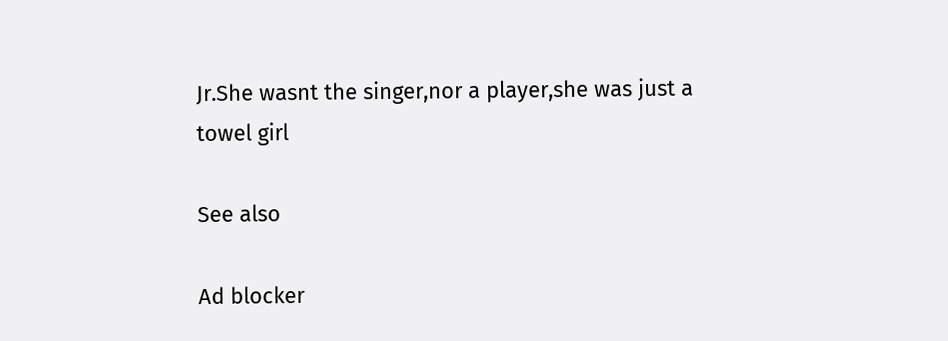Jr.She wasnt the singer,nor a player,she was just a towel girl

See also

Ad blocker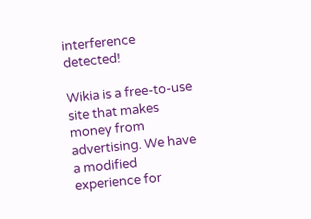interference detected!

Wikia is a free-to-use site that makes money from advertising. We have a modified experience for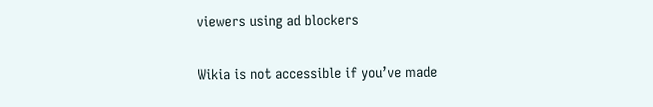viewers using ad blockers

Wikia is not accessible if you’ve made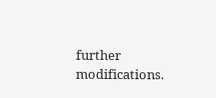further modifications.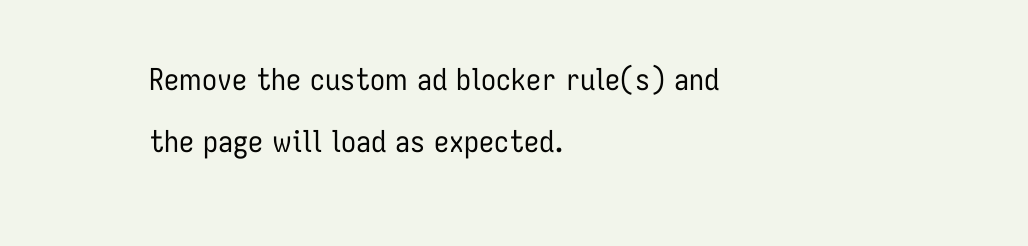Remove the custom ad blocker rule(s) and the page will load as expected.